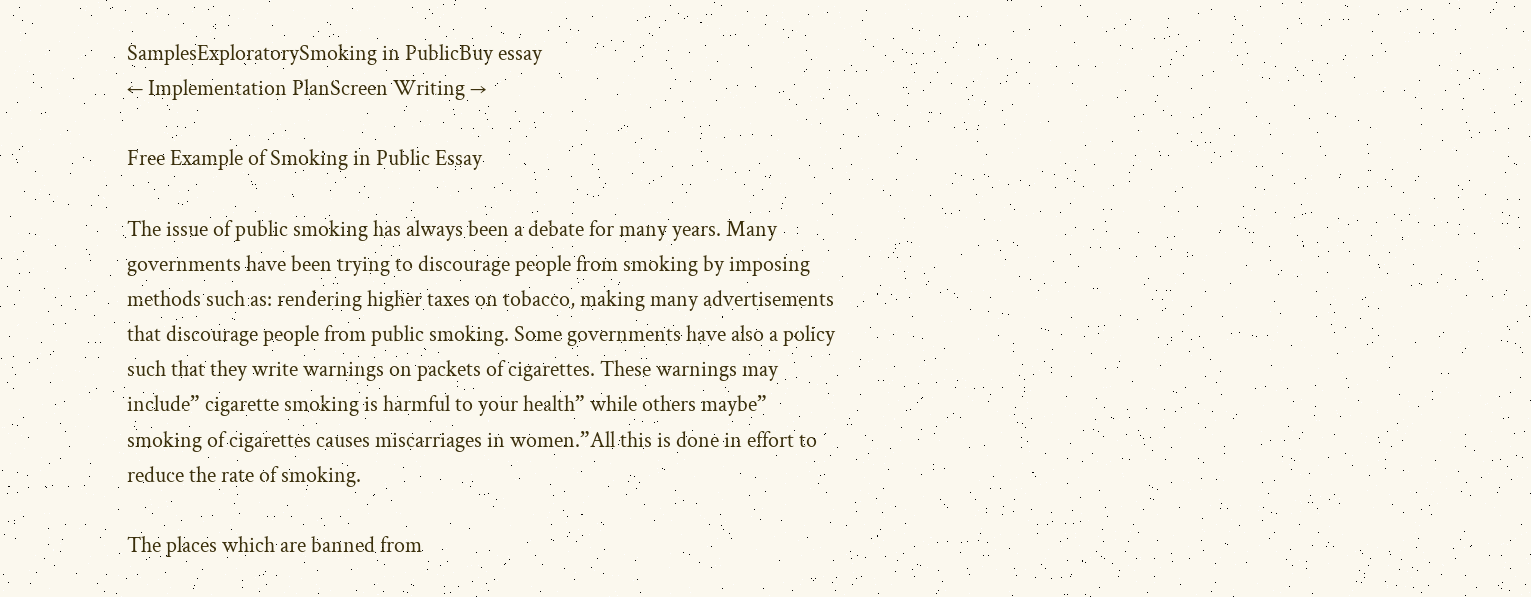SamplesExploratorySmoking in PublicBuy essay
← Implementation PlanScreen Writing →

Free Example of Smoking in Public Essay

The issue of public smoking has always been a debate for many years. Many governments have been trying to discourage people from smoking by imposing methods such as: rendering higher taxes on tobacco, making many advertisements that discourage people from public smoking. Some governments have also a policy such that they write warnings on packets of cigarettes. These warnings may include” cigarette smoking is harmful to your health” while others maybe” smoking of cigarettes causes miscarriages in women.”All this is done in effort to reduce the rate of smoking.

The places which are banned from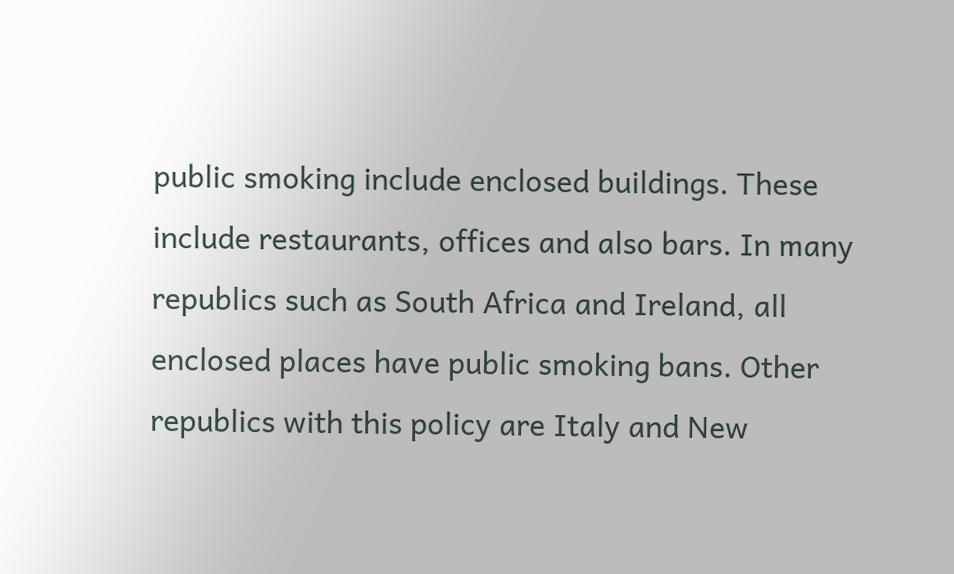public smoking include enclosed buildings. These include restaurants, offices and also bars. In many republics such as South Africa and Ireland, all enclosed places have public smoking bans. Other republics with this policy are Italy and New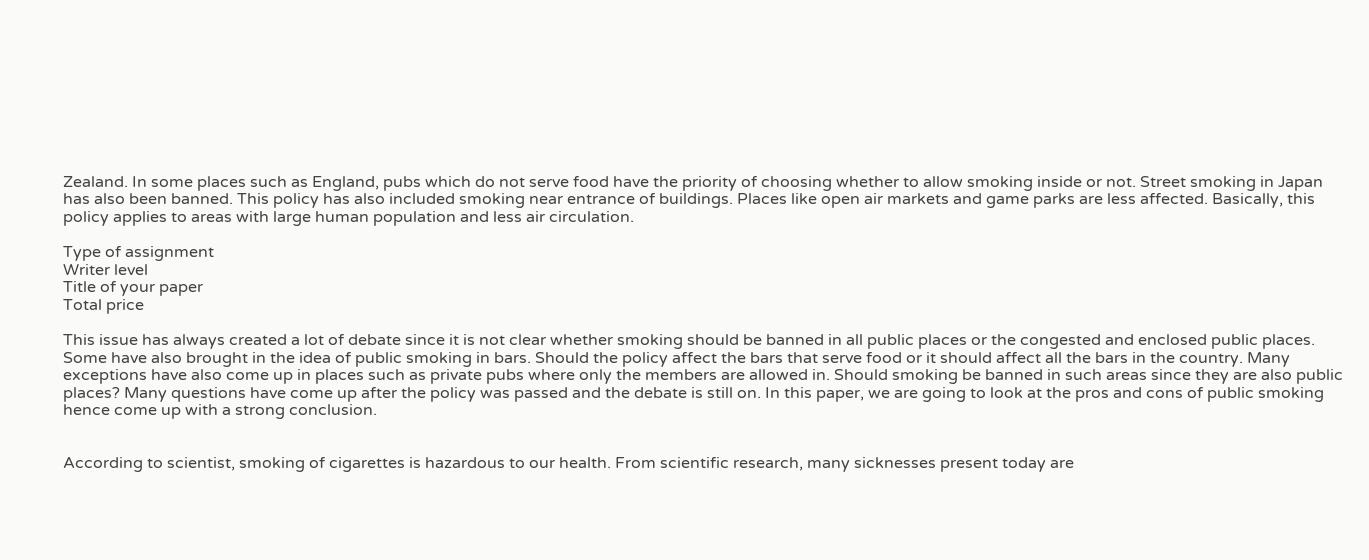Zealand. In some places such as England, pubs which do not serve food have the priority of choosing whether to allow smoking inside or not. Street smoking in Japan has also been banned. This policy has also included smoking near entrance of buildings. Places like open air markets and game parks are less affected. Basically, this policy applies to areas with large human population and less air circulation.

Type of assignment
Writer level
Title of your paper
Total price

This issue has always created a lot of debate since it is not clear whether smoking should be banned in all public places or the congested and enclosed public places. Some have also brought in the idea of public smoking in bars. Should the policy affect the bars that serve food or it should affect all the bars in the country. Many exceptions have also come up in places such as private pubs where only the members are allowed in. Should smoking be banned in such areas since they are also public places? Many questions have come up after the policy was passed and the debate is still on. In this paper, we are going to look at the pros and cons of public smoking hence come up with a strong conclusion.


According to scientist, smoking of cigarettes is hazardous to our health. From scientific research, many sicknesses present today are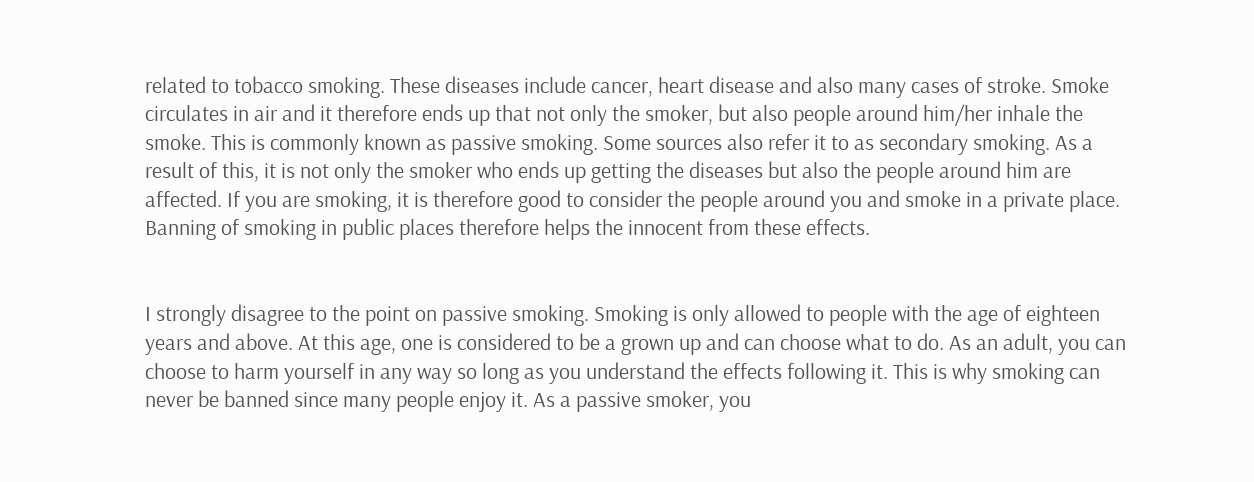related to tobacco smoking. These diseases include cancer, heart disease and also many cases of stroke. Smoke circulates in air and it therefore ends up that not only the smoker, but also people around him/her inhale the smoke. This is commonly known as passive smoking. Some sources also refer it to as secondary smoking. As a result of this, it is not only the smoker who ends up getting the diseases but also the people around him are affected. If you are smoking, it is therefore good to consider the people around you and smoke in a private place. Banning of smoking in public places therefore helps the innocent from these effects.


I strongly disagree to the point on passive smoking. Smoking is only allowed to people with the age of eighteen years and above. At this age, one is considered to be a grown up and can choose what to do. As an adult, you can choose to harm yourself in any way so long as you understand the effects following it. This is why smoking can never be banned since many people enjoy it. As a passive smoker, you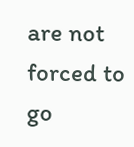are not forced to go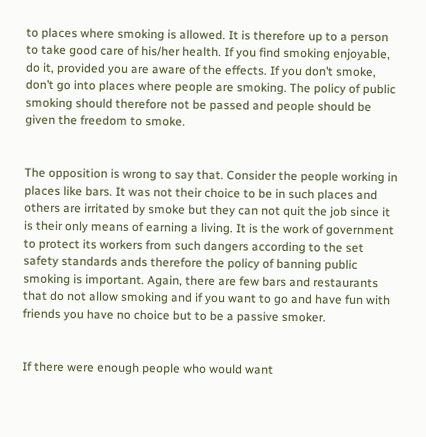to places where smoking is allowed. It is therefore up to a person to take good care of his/her health. If you find smoking enjoyable, do it, provided you are aware of the effects. If you don’t smoke, don’t go into places where people are smoking. The policy of public smoking should therefore not be passed and people should be given the freedom to smoke.


The opposition is wrong to say that. Consider the people working in places like bars. It was not their choice to be in such places and others are irritated by smoke but they can not quit the job since it is their only means of earning a living. It is the work of government to protect its workers from such dangers according to the set safety standards ands therefore the policy of banning public smoking is important. Again, there are few bars and restaurants that do not allow smoking and if you want to go and have fun with friends you have no choice but to be a passive smoker.


If there were enough people who would want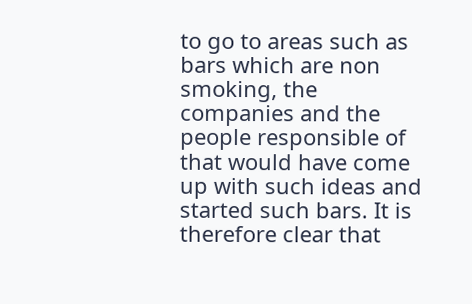to go to areas such as bars which are non smoking, the companies and the people responsible of that would have come up with such ideas and started such bars. It is therefore clear that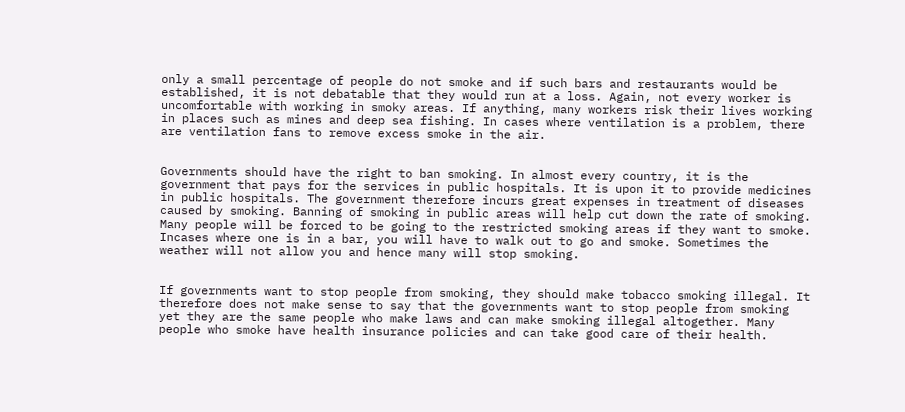only a small percentage of people do not smoke and if such bars and restaurants would be established, it is not debatable that they would run at a loss. Again, not every worker is uncomfortable with working in smoky areas. If anything, many workers risk their lives working in places such as mines and deep sea fishing. In cases where ventilation is a problem, there are ventilation fans to remove excess smoke in the air.


Governments should have the right to ban smoking. In almost every country, it is the government that pays for the services in public hospitals. It is upon it to provide medicines in public hospitals. The government therefore incurs great expenses in treatment of diseases caused by smoking. Banning of smoking in public areas will help cut down the rate of smoking. Many people will be forced to be going to the restricted smoking areas if they want to smoke. Incases where one is in a bar, you will have to walk out to go and smoke. Sometimes the weather will not allow you and hence many will stop smoking.


If governments want to stop people from smoking, they should make tobacco smoking illegal. It therefore does not make sense to say that the governments want to stop people from smoking yet they are the same people who make laws and can make smoking illegal altogether. Many people who smoke have health insurance policies and can take good care of their health.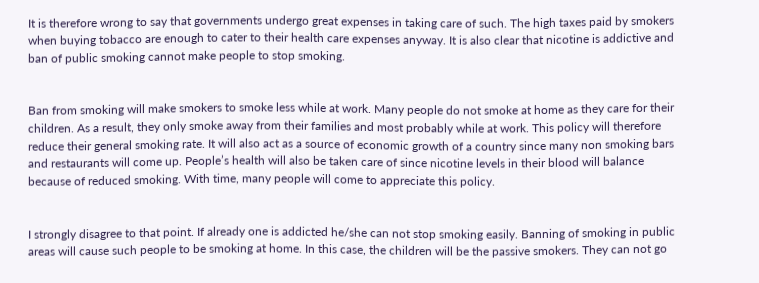It is therefore wrong to say that governments undergo great expenses in taking care of such. The high taxes paid by smokers when buying tobacco are enough to cater to their health care expenses anyway. It is also clear that nicotine is addictive and ban of public smoking cannot make people to stop smoking.


Ban from smoking will make smokers to smoke less while at work. Many people do not smoke at home as they care for their children. As a result, they only smoke away from their families and most probably while at work. This policy will therefore reduce their general smoking rate. It will also act as a source of economic growth of a country since many non smoking bars and restaurants will come up. People’s health will also be taken care of since nicotine levels in their blood will balance because of reduced smoking. With time, many people will come to appreciate this policy.


I strongly disagree to that point. If already one is addicted he/she can not stop smoking easily. Banning of smoking in public areas will cause such people to be smoking at home. In this case, the children will be the passive smokers. They can not go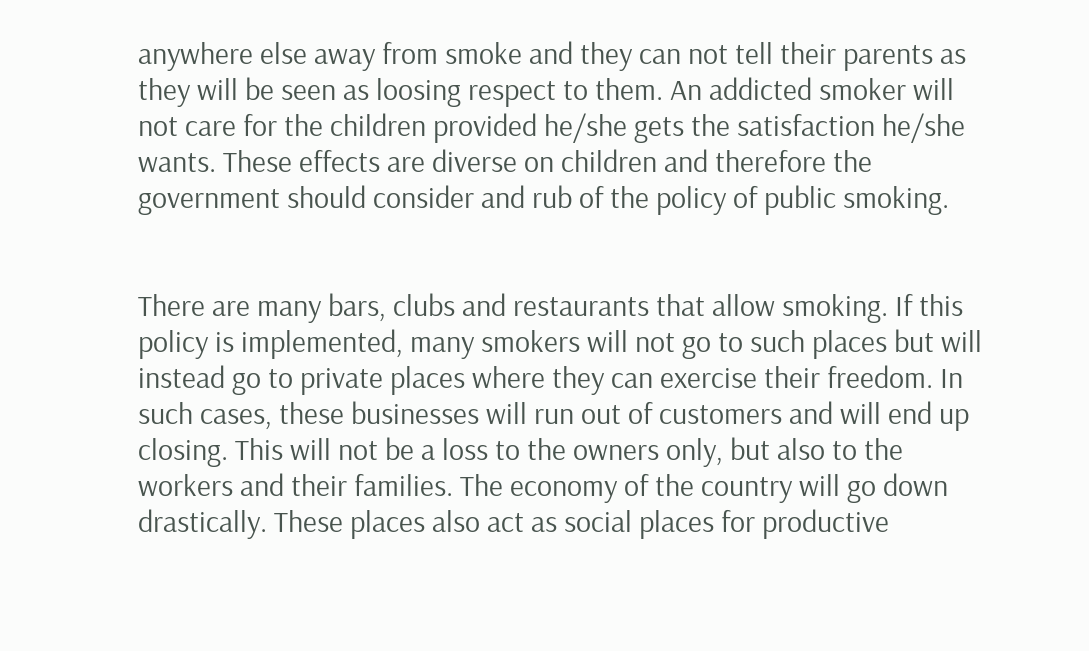anywhere else away from smoke and they can not tell their parents as they will be seen as loosing respect to them. An addicted smoker will not care for the children provided he/she gets the satisfaction he/she wants. These effects are diverse on children and therefore the government should consider and rub of the policy of public smoking.


There are many bars, clubs and restaurants that allow smoking. If this policy is implemented, many smokers will not go to such places but will instead go to private places where they can exercise their freedom. In such cases, these businesses will run out of customers and will end up closing. This will not be a loss to the owners only, but also to the workers and their families. The economy of the country will go down drastically. These places also act as social places for productive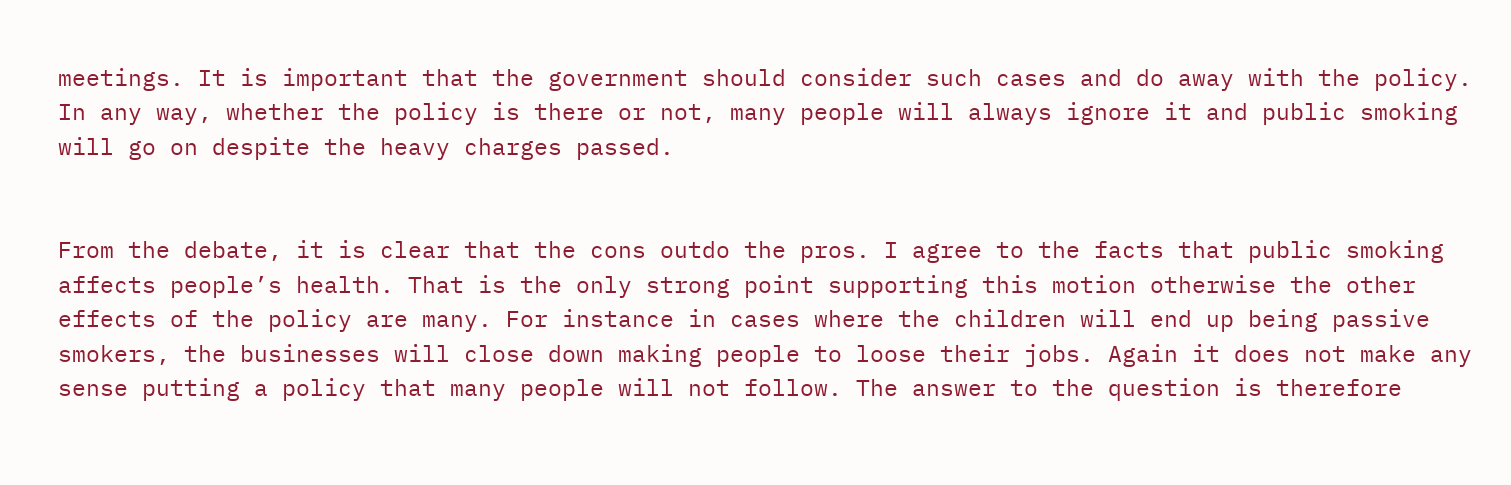meetings. It is important that the government should consider such cases and do away with the policy. In any way, whether the policy is there or not, many people will always ignore it and public smoking will go on despite the heavy charges passed.


From the debate, it is clear that the cons outdo the pros. I agree to the facts that public smoking affects people’s health. That is the only strong point supporting this motion otherwise the other effects of the policy are many. For instance in cases where the children will end up being passive smokers, the businesses will close down making people to loose their jobs. Again it does not make any sense putting a policy that many people will not follow. The answer to the question is therefore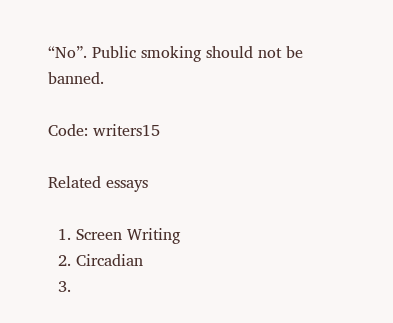“No”. Public smoking should not be banned.

Code: writers15

Related essays

  1. Screen Writing
  2. Circadian
  3.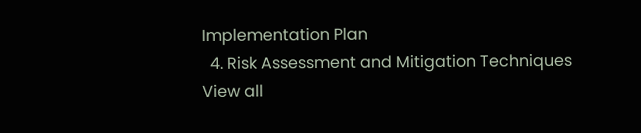Implementation Plan
  4. Risk Assessment and Mitigation Techniques
View all